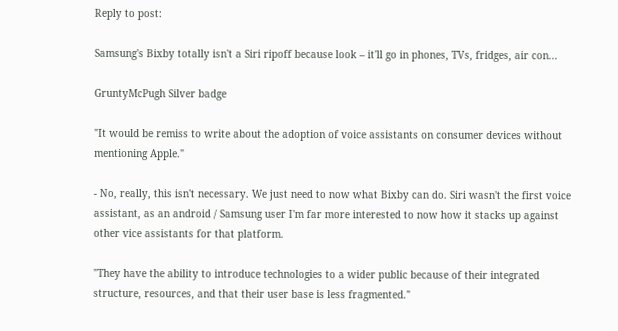Reply to post:

Samsung's Bixby totally isn't a Siri ripoff because look – it'll go in phones, TVs, fridges, air con...

GruntyMcPugh Silver badge

"It would be remiss to write about the adoption of voice assistants on consumer devices without mentioning Apple."

- No, really, this isn't necessary. We just need to now what Bixby can do. Siri wasn't the first voice assistant, as an android / Samsung user I'm far more interested to now how it stacks up against other vice assistants for that platform.

"They have the ability to introduce technologies to a wider public because of their integrated structure, resources, and that their user base is less fragmented."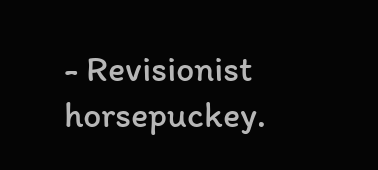- Revisionist horsepuckey.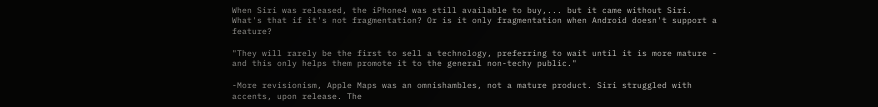When Siri was released, the iPhone4 was still available to buy,... but it came without Siri. What's that if it's not fragmentation? Or is it only fragmentation when Android doesn't support a feature?

"They will rarely be the first to sell a technology, preferring to wait until it is more mature - and this only helps them promote it to the general non-techy public."

-More revisionism, Apple Maps was an omnishambles, not a mature product. Siri struggled with accents, upon release. The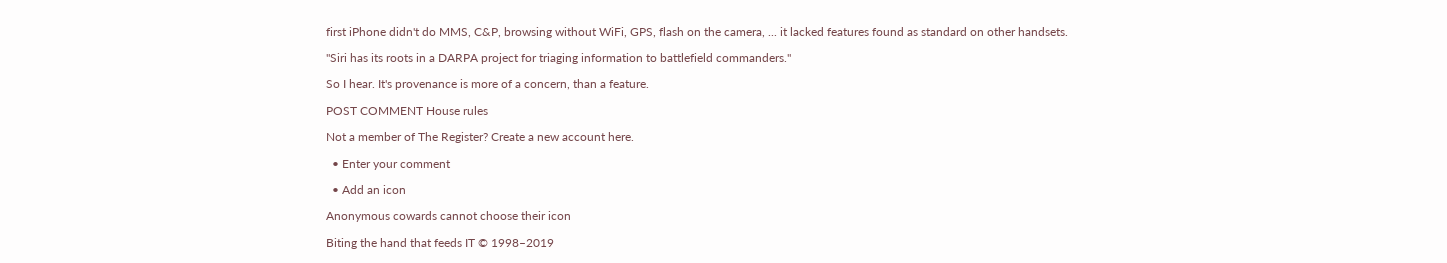first iPhone didn't do MMS, C&P, browsing without WiFi, GPS, flash on the camera, ... it lacked features found as standard on other handsets.

"Siri has its roots in a DARPA project for triaging information to battlefield commanders."

So I hear. It's provenance is more of a concern, than a feature.

POST COMMENT House rules

Not a member of The Register? Create a new account here.

  • Enter your comment

  • Add an icon

Anonymous cowards cannot choose their icon

Biting the hand that feeds IT © 1998–2019